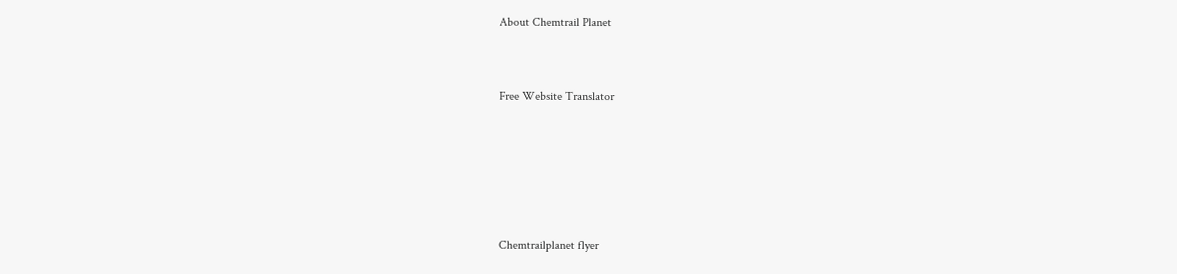About Chemtrail Planet


Free Website Translator





Chemtrailplanet flyer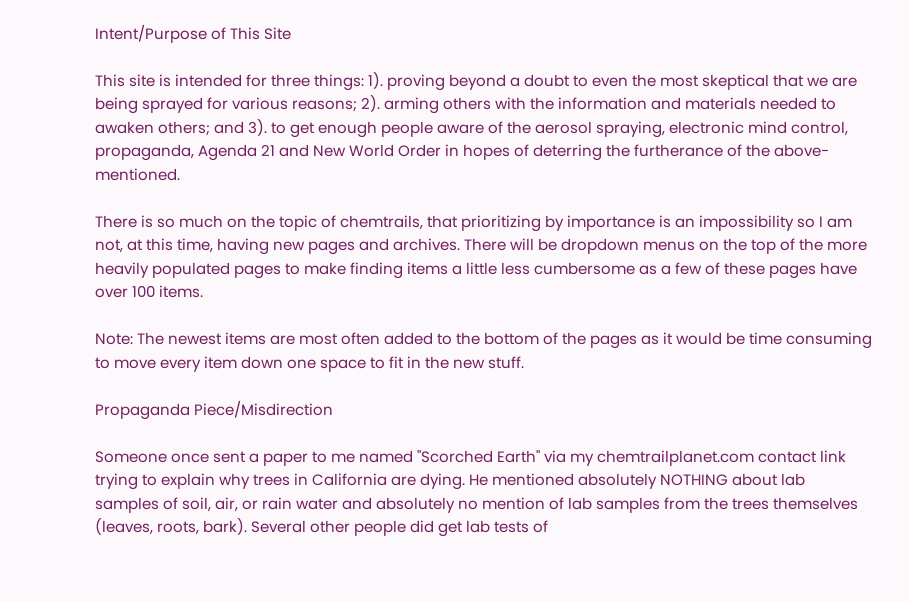Intent/Purpose of This Site

This site is intended for three things: 1). proving beyond a doubt to even the most skeptical that we are being sprayed for various reasons; 2). arming others with the information and materials needed to awaken others; and 3). to get enough people aware of the aerosol spraying, electronic mind control, propaganda, Agenda 21 and New World Order in hopes of deterring the furtherance of the above-mentioned.

There is so much on the topic of chemtrails, that prioritizing by importance is an impossibility so I am not, at this time, having new pages and archives. There will be dropdown menus on the top of the more heavily populated pages to make finding items a little less cumbersome as a few of these pages have over 100 items.

Note: The newest items are most often added to the bottom of the pages as it would be time consuming to move every item down one space to fit in the new stuff.

Propaganda Piece/Misdirection

Someone once sent a paper to me named "Scorched Earth" via my chemtrailplanet.com contact link trying to explain why trees in California are dying. He mentioned absolutely NOTHING about lab samples of soil, air, or rain water and absolutely no mention of lab samples from the trees themselves (leaves, roots, bark). Several other people did get lab tests of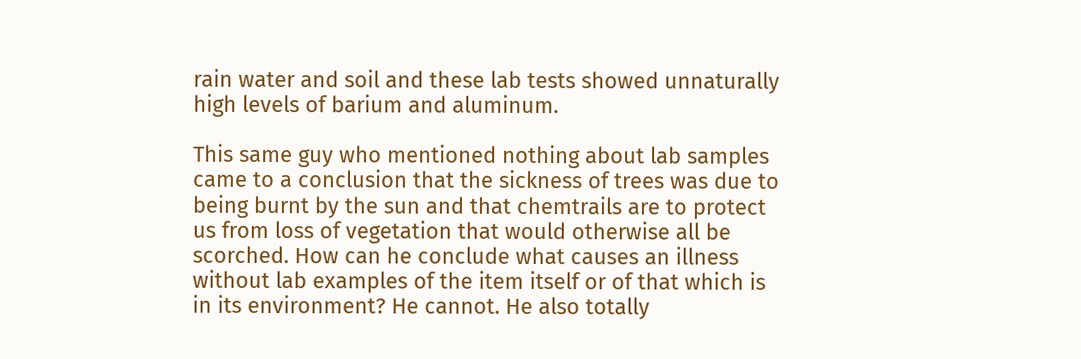rain water and soil and these lab tests showed unnaturally high levels of barium and aluminum.

This same guy who mentioned nothing about lab samples came to a conclusion that the sickness of trees was due to being burnt by the sun and that chemtrails are to protect us from loss of vegetation that would otherwise all be scorched. How can he conclude what causes an illness without lab examples of the item itself or of that which is in its environment? He cannot. He also totally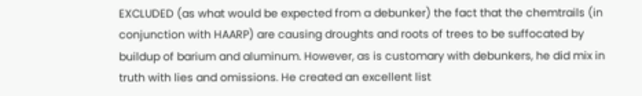EXCLUDED (as what would be expected from a debunker) the fact that the chemtrails (in conjunction with HAARP) are causing droughts and roots of trees to be suffocated by buildup of barium and aluminum. However, as is customary with debunkers, he did mix in truth with lies and omissions. He created an excellent list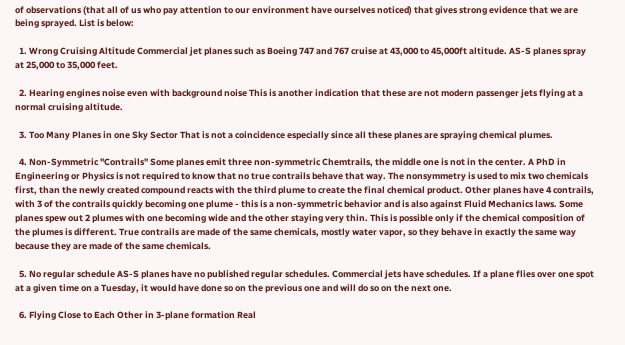of observations (that all of us who pay attention to our environment have ourselves noticed) that gives strong evidence that we are being sprayed. List is below:

  1. Wrong Cruising Altitude Commercial jet planes such as Boeing 747 and 767 cruise at 43,000 to 45,000ft altitude. AS-S planes spray at 25,000 to 35,000 feet.

  2. Hearing engines noise even with background noise This is another indication that these are not modern passenger jets flying at a normal cruising altitude.

  3. Too Many Planes in one Sky Sector That is not a coincidence especially since all these planes are spraying chemical plumes.

  4. Non-Symmetric "Contrails" Some planes emit three non-symmetric Chemtrails, the middle one is not in the center. A PhD in Engineering or Physics is not required to know that no true contrails behave that way. The nonsymmetry is used to mix two chemicals first, than the newly created compound reacts with the third plume to create the final chemical product. Other planes have 4 contrails, with 3 of the contrails quickly becoming one plume - this is a non-symmetric behavior and is also against Fluid Mechanics laws. Some planes spew out 2 plumes with one becoming wide and the other staying very thin. This is possible only if the chemical composition of the plumes is different. True contrails are made of the same chemicals, mostly water vapor, so they behave in exactly the same way because they are made of the same chemicals.

  5. No regular schedule AS-S planes have no published regular schedules. Commercial jets have schedules. If a plane flies over one spot at a given time on a Tuesday, it would have done so on the previous one and will do so on the next one.

  6. Flying Close to Each Other in 3-plane formation Real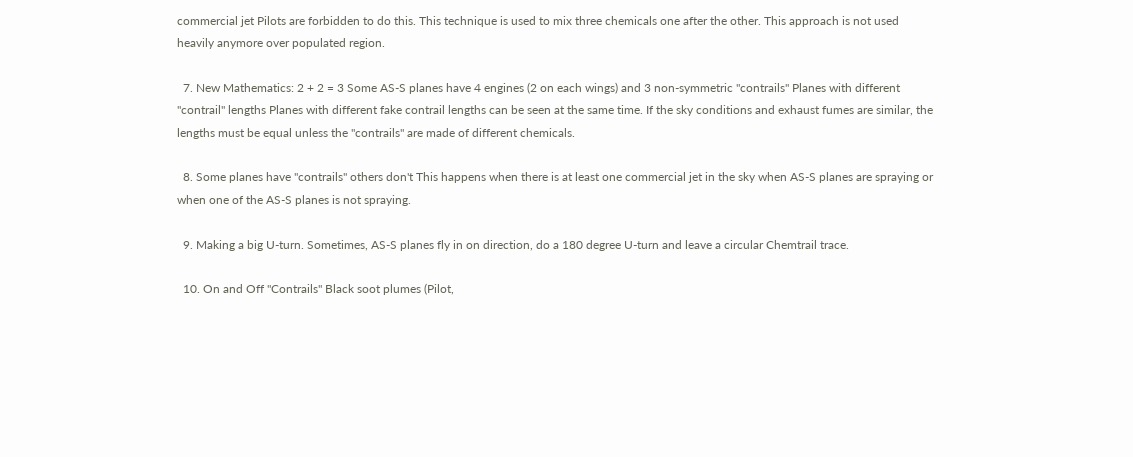commercial jet Pilots are forbidden to do this. This technique is used to mix three chemicals one after the other. This approach is not used heavily anymore over populated region.

  7. New Mathematics: 2 + 2 = 3 Some AS-S planes have 4 engines (2 on each wings) and 3 non-symmetric "contrails" Planes with different "contrail" lengths Planes with different fake contrail lengths can be seen at the same time. If the sky conditions and exhaust fumes are similar, the lengths must be equal unless the "contrails" are made of different chemicals.

  8. Some planes have "contrails" others don't This happens when there is at least one commercial jet in the sky when AS-S planes are spraying or when one of the AS-S planes is not spraying.

  9. Making a big U-turn. Sometimes, AS-S planes fly in on direction, do a 180 degree U-turn and leave a circular Chemtrail trace.

  10. On and Off "Contrails" Black soot plumes (Pilot,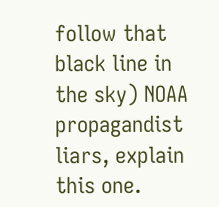follow that black line in the sky) NOAA propagandist liars, explain this one.